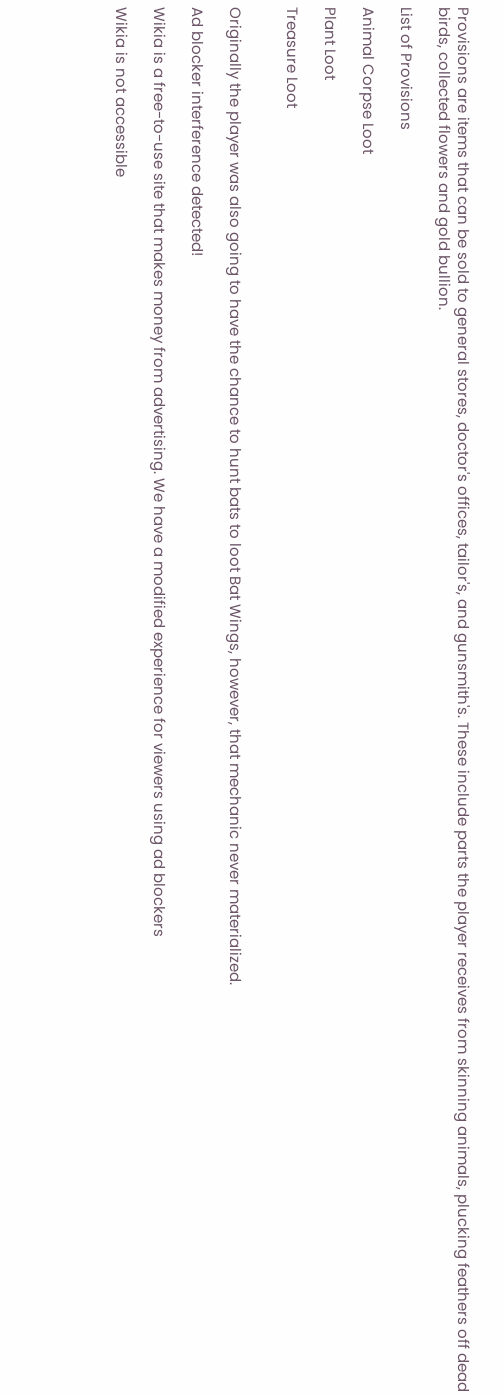Provisions are items that can be sold to general stores, doctor's offices, tailor's, and gunsmith's. These include parts the player receives from skinning animals, plucking feathers off dead birds, collected flowers and gold bullion.

List of Provisions

Animal Corpse Loot

Plant Loot

Treasure Loot


Originally the player was also going to have the chance to hunt bats to loot Bat Wings, however, that mechanic never materialized.

Ad blocker interference detected!

Wikia is a free-to-use site that makes money from advertising. We have a modified experience for viewers using ad blockers

Wikia is not accessible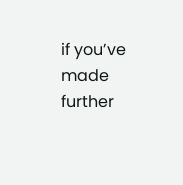if you’ve made further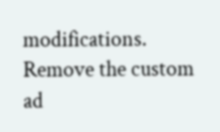modifications. Remove the custom ad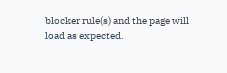blocker rule(s) and the page will load as expected.